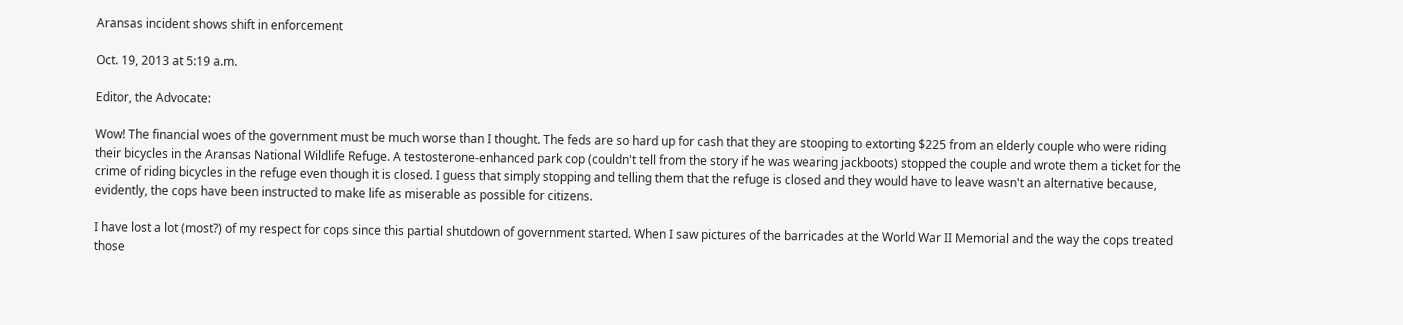Aransas incident shows shift in enforcement

Oct. 19, 2013 at 5:19 a.m.

Editor, the Advocate:

Wow! The financial woes of the government must be much worse than I thought. The feds are so hard up for cash that they are stooping to extorting $225 from an elderly couple who were riding their bicycles in the Aransas National Wildlife Refuge. A testosterone-enhanced park cop (couldn't tell from the story if he was wearing jackboots) stopped the couple and wrote them a ticket for the crime of riding bicycles in the refuge even though it is closed. I guess that simply stopping and telling them that the refuge is closed and they would have to leave wasn't an alternative because, evidently, the cops have been instructed to make life as miserable as possible for citizens.

I have lost a lot (most?) of my respect for cops since this partial shutdown of government started. When I saw pictures of the barricades at the World War II Memorial and the way the cops treated those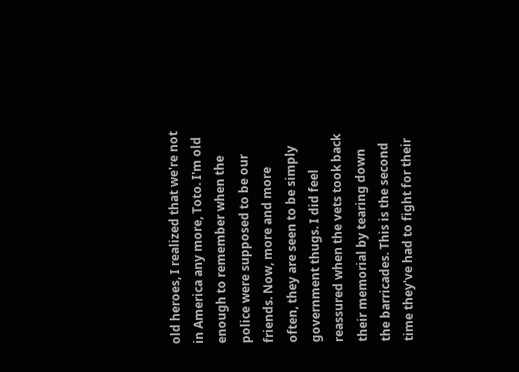old heroes, I realized that we're not in America any more, Toto. I'm old enough to remember when the police were supposed to be our friends. Now, more and more often, they are seen to be simply government thugs. I did feel reassured when the vets took back their memorial by tearing down the barricades. This is the second time they've had to fight for their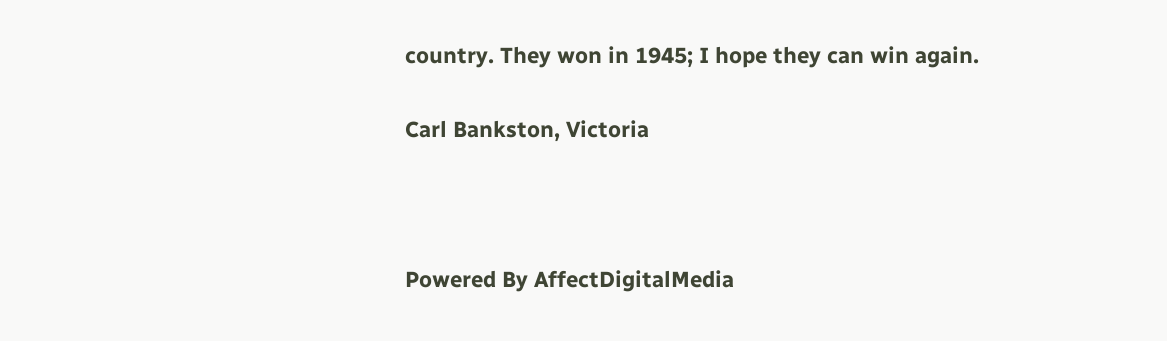country. They won in 1945; I hope they can win again.

Carl Bankston, Victoria



Powered By AffectDigitalMedia